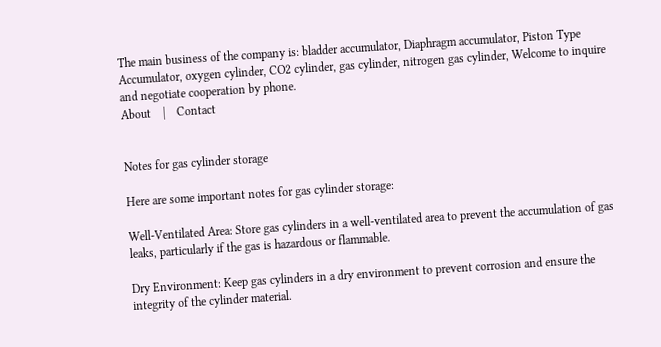The main business of the company is: bladder accumulator, Diaphragm accumulator, Piston Type Accumulator, oxygen cylinder, CO2 cylinder, gas cylinder, nitrogen gas cylinder, Welcome to inquire and negotiate cooperation by phone.
About    |    Contact


Notes for gas cylinder storage

Here are some important notes for gas cylinder storage:

Well-Ventilated Area: Store gas cylinders in a well-ventilated area to prevent the accumulation of gas leaks, particularly if the gas is hazardous or flammable.

Dry Environment: Keep gas cylinders in a dry environment to prevent corrosion and ensure the integrity of the cylinder material.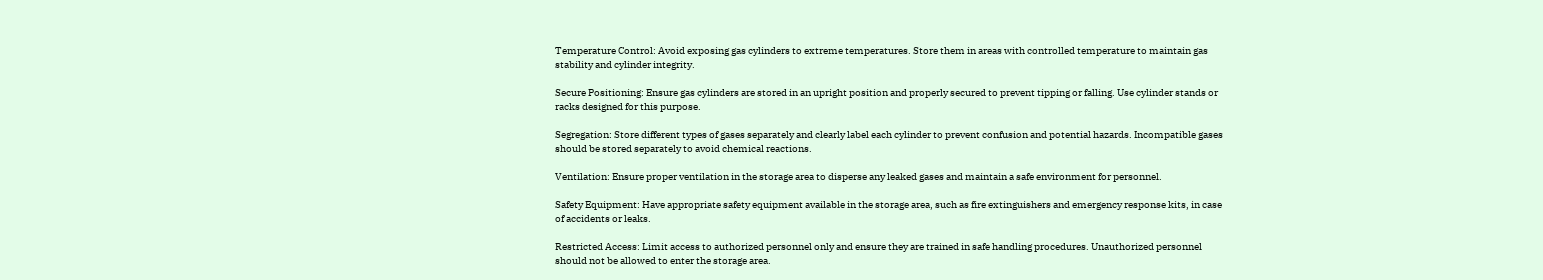Temperature Control: Avoid exposing gas cylinders to extreme temperatures. Store them in areas with controlled temperature to maintain gas stability and cylinder integrity.

Secure Positioning: Ensure gas cylinders are stored in an upright position and properly secured to prevent tipping or falling. Use cylinder stands or racks designed for this purpose.

Segregation: Store different types of gases separately and clearly label each cylinder to prevent confusion and potential hazards. Incompatible gases should be stored separately to avoid chemical reactions.

Ventilation: Ensure proper ventilation in the storage area to disperse any leaked gases and maintain a safe environment for personnel.

Safety Equipment: Have appropriate safety equipment available in the storage area, such as fire extinguishers and emergency response kits, in case of accidents or leaks.

Restricted Access: Limit access to authorized personnel only and ensure they are trained in safe handling procedures. Unauthorized personnel should not be allowed to enter the storage area.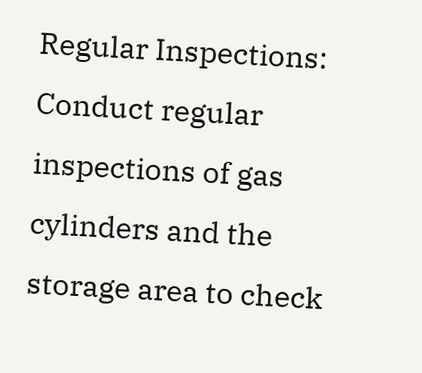Regular Inspections: Conduct regular inspections of gas cylinders and the storage area to check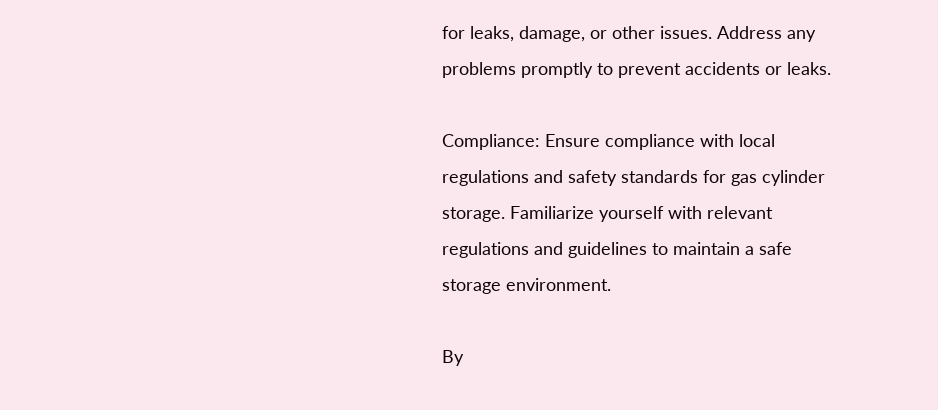for leaks, damage, or other issues. Address any problems promptly to prevent accidents or leaks.

Compliance: Ensure compliance with local regulations and safety standards for gas cylinder storage. Familiarize yourself with relevant regulations and guidelines to maintain a safe storage environment.

By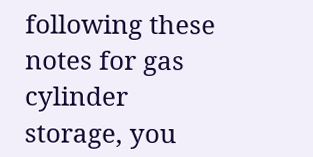following these notes for gas cylinder storage, you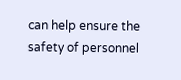can help ensure the safety of personnel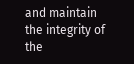and maintain the integrity of the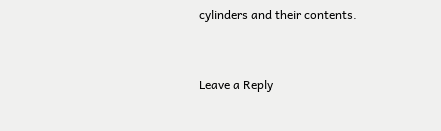cylinders and their contents.



Leave a Reply